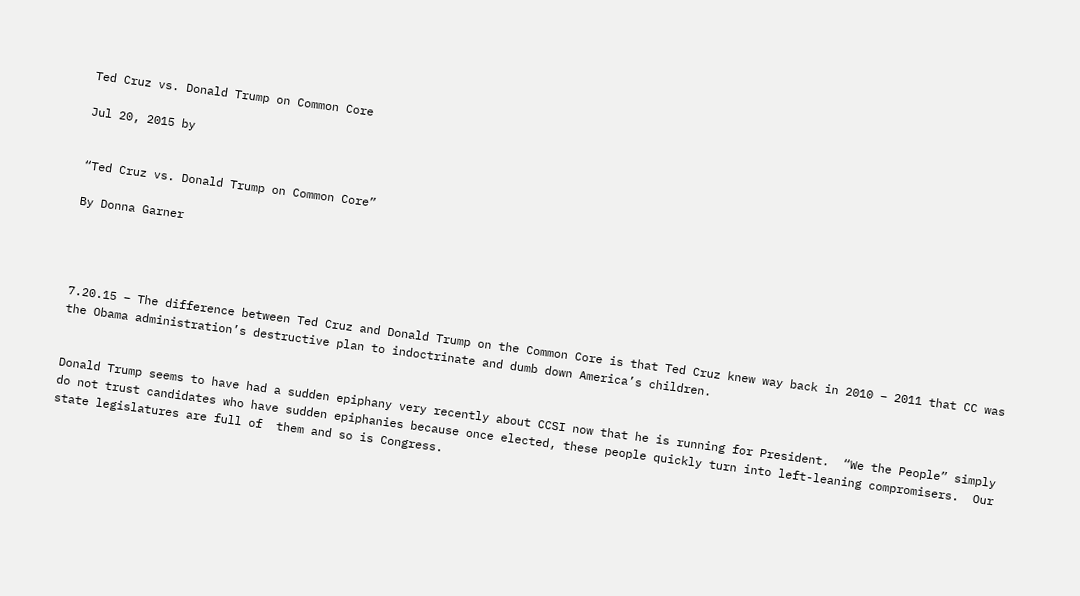Ted Cruz vs. Donald Trump on Common Core

Jul 20, 2015 by


“Ted Cruz vs. Donald Trump on Common Core”

By Donna Garner




7.20.15 – The difference between Ted Cruz and Donald Trump on the Common Core is that Ted Cruz knew way back in 2010 – 2011 that CC was the Obama administration’s destructive plan to indoctrinate and dumb down America’s children.


Donald Trump seems to have had a sudden epiphany very recently about CCSI now that he is running for President.  “We the People” simply do not trust candidates who have sudden epiphanies because once elected, these people quickly turn into left-leaning compromisers.  Our state legislatures are full of  them and so is Congress.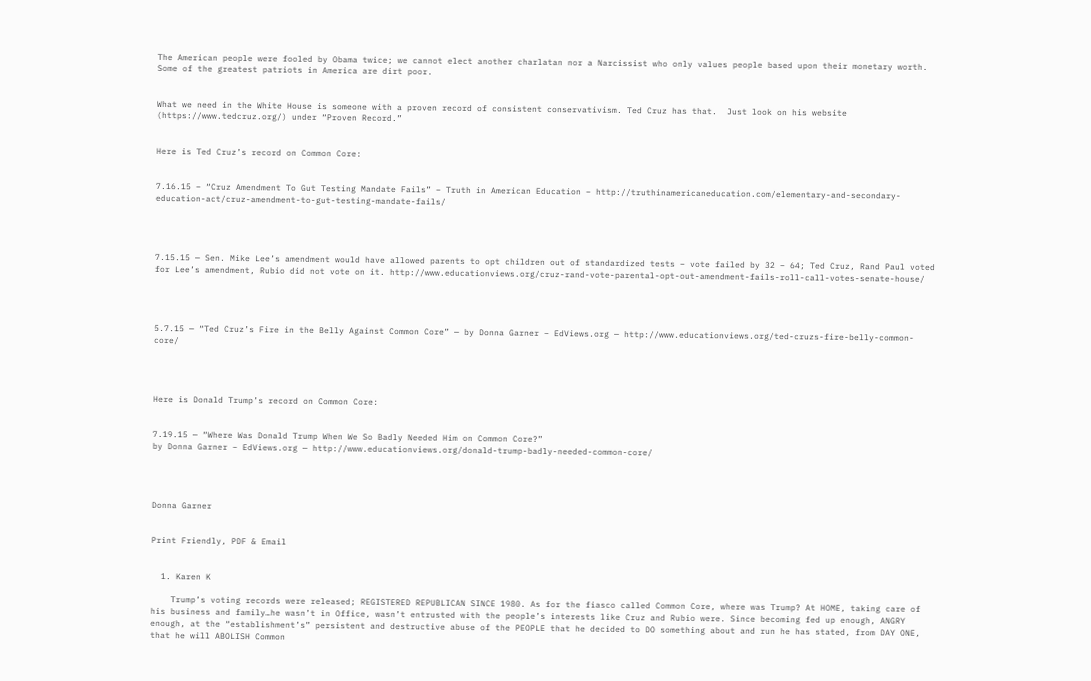The American people were fooled by Obama twice; we cannot elect another charlatan nor a Narcissist who only values people based upon their monetary worth.  Some of the greatest patriots in America are dirt poor.


What we need in the White House is someone with a proven record of consistent conservativism. Ted Cruz has that.  Just look on his website (https://www.tedcruz.org/) under “Proven Record.”


Here is Ted Cruz’s record on Common Core:


7.16.15 – “Cruz Amendment To Gut Testing Mandate Fails” – Truth in American Education – http://truthinamericaneducation.com/elementary-and-secondary-education-act/cruz-amendment-to-gut-testing-mandate-fails/




7.15.15 — Sen. Mike Lee’s amendment would have allowed parents to opt children out of standardized tests – vote failed by 32 – 64; Ted Cruz, Rand Paul voted for Lee’s amendment, Rubio did not vote on it. http://www.educationviews.org/cruz-rand-vote-parental-opt-out-amendment-fails-roll-call-votes-senate-house/




5.7.15 — “Ted Cruz’s Fire in the Belly Against Common Core” — by Donna Garner – EdViews.org — http://www.educationviews.org/ted-cruzs-fire-belly-common-core/




Here is Donald Trump’s record on Common Core:


7.19.15 — “Where Was Donald Trump When We So Badly Needed Him on Common Core?”
by Donna Garner – EdViews.org — http://www.educationviews.org/donald-trump-badly-needed-common-core/




Donna Garner


Print Friendly, PDF & Email


  1. Karen K

    Trump’s voting records were released; REGISTERED REPUBLICAN SINCE 1980. As for the fiasco called Common Core, where was Trump? At HOME, taking care of his business and family…he wasn’t in Office, wasn’t entrusted with the people’s interests like Cruz and Rubio were. Since becoming fed up enough, ANGRY enough, at the “establishment’s” persistent and destructive abuse of the PEOPLE that he decided to DO something about and run he has stated, from DAY ONE, that he will ABOLISH Common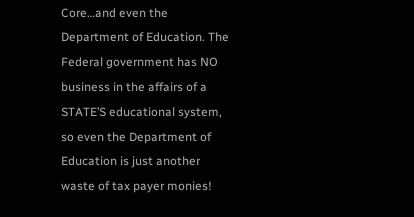Core…and even the Department of Education. The Federal government has NO business in the affairs of a STATE’S educational system, so even the Department of Education is just another waste of tax payer monies!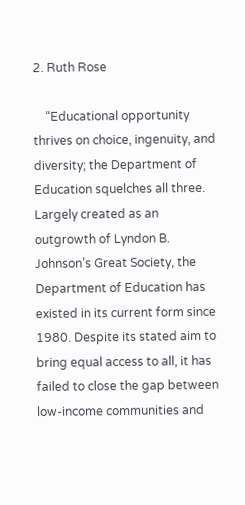2. Ruth Rose

    “Educational opportunity thrives on choice, ingenuity, and diversity; the Department of Education squelches all three. Largely created as an outgrowth of Lyndon B. Johnson’s Great Society, the Department of Education has existed in its current form since 1980. Despite its stated aim to bring equal access to all, it has failed to close the gap between low-income communities and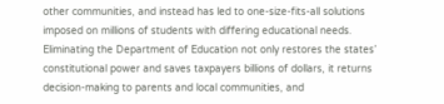other communities, and instead has led to one-size-fits-all solutions imposed on millions of students with differing educational needs. Eliminating the Department of Education not only restores the states’ constitutional power and saves taxpayers billions of dollars, it returns decision-making to parents and local communities, and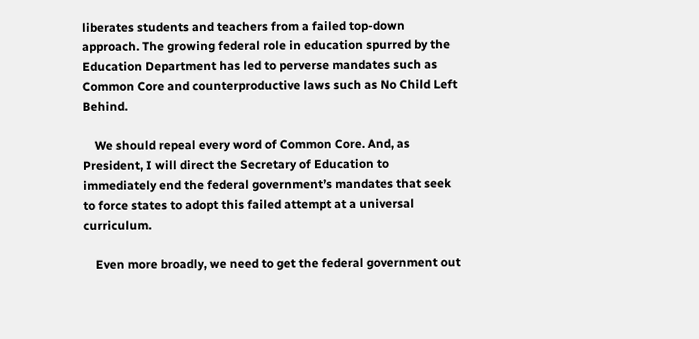liberates students and teachers from a failed top-down approach. The growing federal role in education spurred by the Education Department has led to perverse mandates such as Common Core and counterproductive laws such as No Child Left Behind.

    We should repeal every word of Common Core. And, as President, I will direct the Secretary of Education to immediately end the federal government’s mandates that seek to force states to adopt this failed attempt at a universal curriculum.

    Even more broadly, we need to get the federal government out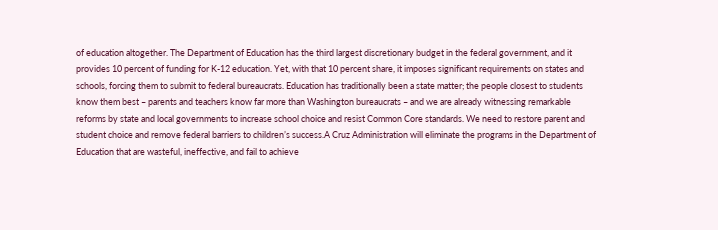of education altogether. The Department of Education has the third largest discretionary budget in the federal government, and it provides 10 percent of funding for K-12 education. Yet, with that 10 percent share, it imposes significant requirements on states and schools, forcing them to submit to federal bureaucrats. Education has traditionally been a state matter; the people closest to students know them best – parents and teachers know far more than Washington bureaucrats – and we are already witnessing remarkable reforms by state and local governments to increase school choice and resist Common Core standards. We need to restore parent and student choice and remove federal barriers to children’s success.A Cruz Administration will eliminate the programs in the Department of Education that are wasteful, ineffective, and fail to achieve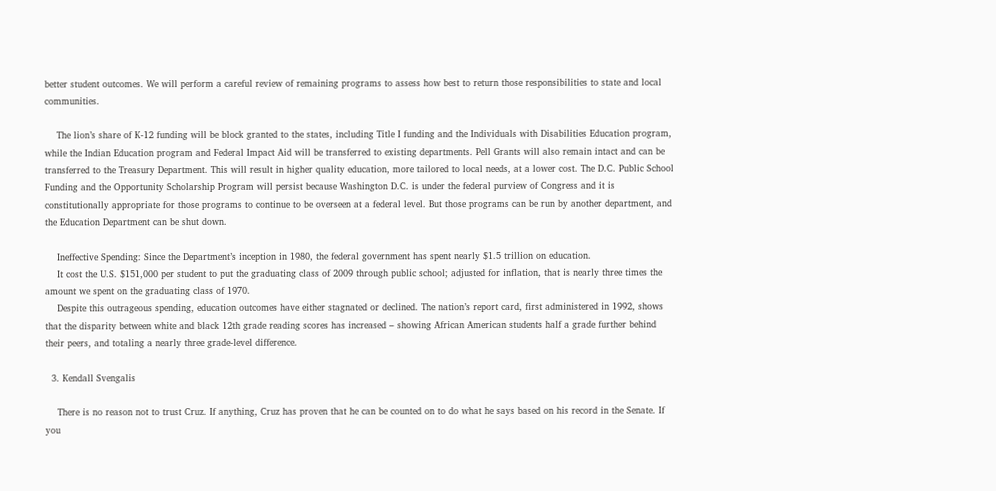better student outcomes. We will perform a careful review of remaining programs to assess how best to return those responsibilities to state and local communities.

    The lion’s share of K-12 funding will be block granted to the states, including Title I funding and the Individuals with Disabilities Education program, while the Indian Education program and Federal Impact Aid will be transferred to existing departments. Pell Grants will also remain intact and can be transferred to the Treasury Department. This will result in higher quality education, more tailored to local needs, at a lower cost. The D.C. Public School Funding and the Opportunity Scholarship Program will persist because Washington D.C. is under the federal purview of Congress and it is constitutionally appropriate for those programs to continue to be overseen at a federal level. But those programs can be run by another department, and the Education Department can be shut down.

    Ineffective Spending: Since the Department’s inception in 1980, the federal government has spent nearly $1.5 trillion on education.
    It cost the U.S. $151,000 per student to put the graduating class of 2009 through public school; adjusted for inflation, that is nearly three times the amount we spent on the graduating class of 1970.
    Despite this outrageous spending, education outcomes have either stagnated or declined. The nation’s report card, first administered in 1992, shows that the disparity between white and black 12th grade reading scores has increased – showing African American students half a grade further behind their peers, and totaling a nearly three grade-level difference.

  3. Kendall Svengalis

    There is no reason not to trust Cruz. If anything, Cruz has proven that he can be counted on to do what he says based on his record in the Senate. If you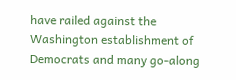have railed against the Washington establishment of Democrats and many go-along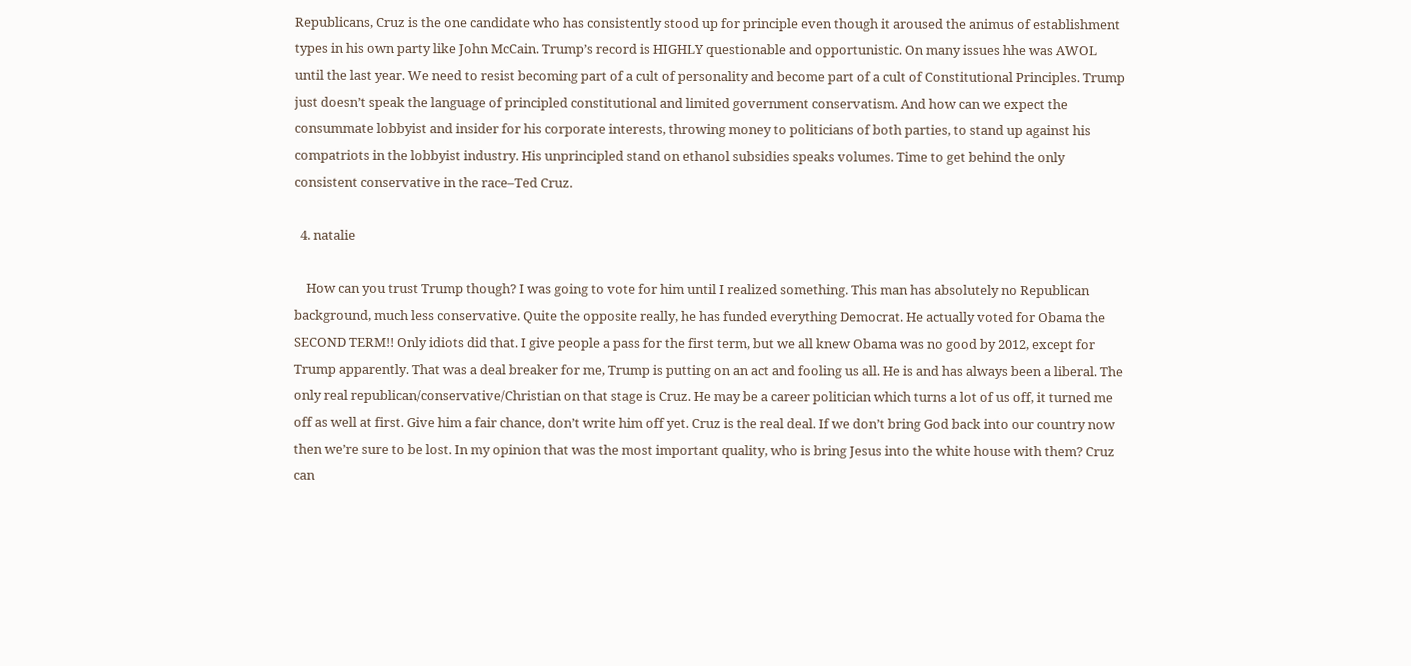Republicans, Cruz is the one candidate who has consistently stood up for principle even though it aroused the animus of establishment types in his own party like John McCain. Trump’s record is HIGHLY questionable and opportunistic. On many issues hhe was AWOL until the last year. We need to resist becoming part of a cult of personality and become part of a cult of Constitutional Principles. Trump just doesn’t speak the language of principled constitutional and limited government conservatism. And how can we expect the consummate lobbyist and insider for his corporate interests, throwing money to politicians of both parties, to stand up against his compatriots in the lobbyist industry. His unprincipled stand on ethanol subsidies speaks volumes. Time to get behind the only consistent conservative in the race–Ted Cruz.

  4. natalie

    How can you trust Trump though? I was going to vote for him until I realized something. This man has absolutely no Republican background, much less conservative. Quite the opposite really, he has funded everything Democrat. He actually voted for Obama the SECOND TERM!! Only idiots did that. I give people a pass for the first term, but we all knew Obama was no good by 2012, except for Trump apparently. That was a deal breaker for me, Trump is putting on an act and fooling us all. He is and has always been a liberal. The only real republican/conservative/Christian on that stage is Cruz. He may be a career politician which turns a lot of us off, it turned me off as well at first. Give him a fair chance, don’t write him off yet. Cruz is the real deal. If we don’t bring God back into our country now then we’re sure to be lost. In my opinion that was the most important quality, who is bring Jesus into the white house with them? Cruz can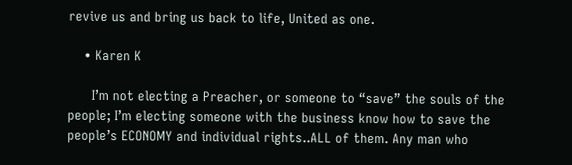revive us and bring us back to life, United as one.

    • Karen K

      I’m not electing a Preacher, or someone to “save” the souls of the people; I’m electing someone with the business know how to save the people’s ECONOMY and individual rights..ALL of them. Any man who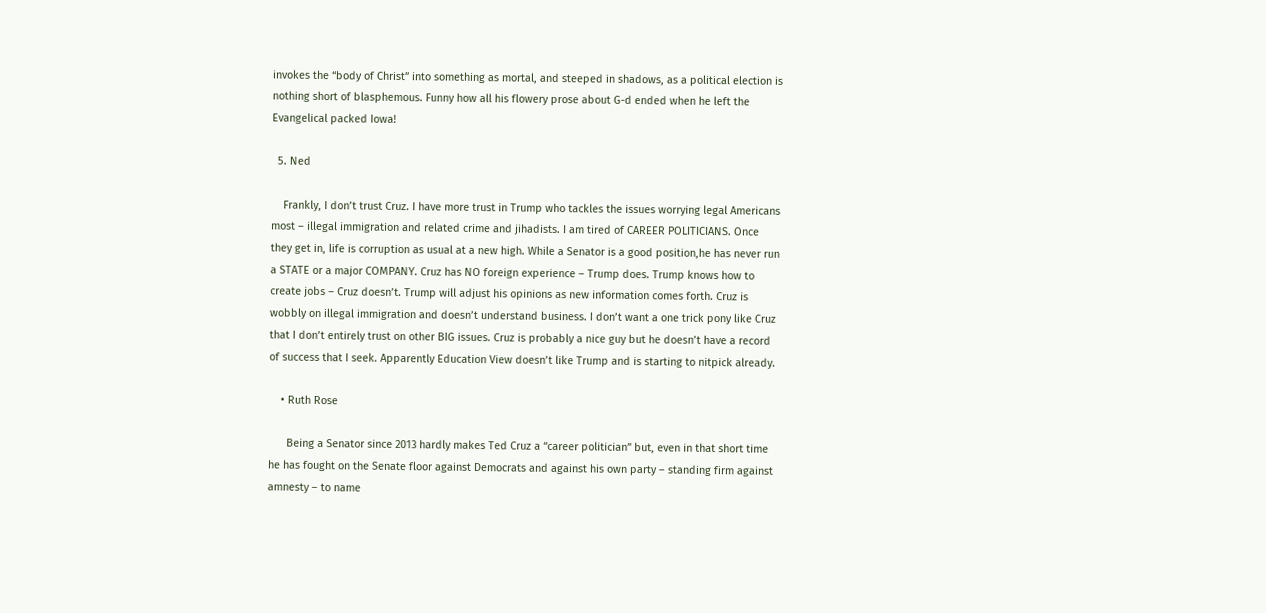invokes the “body of Christ” into something as mortal, and steeped in shadows, as a political election is nothing short of blasphemous. Funny how all his flowery prose about G-d ended when he left the Evangelical packed Iowa!

  5. Ned

    Frankly, I don’t trust Cruz. I have more trust in Trump who tackles the issues worrying legal Americans most – illegal immigration and related crime and jihadists. I am tired of CAREER POLITICIANS. Once they get in, life is corruption as usual at a new high. While a Senator is a good position,he has never run a STATE or a major COMPANY. Cruz has NO foreign experience – Trump does. Trump knows how to create jobs – Cruz doesn’t. Trump will adjust his opinions as new information comes forth. Cruz is wobbly on illegal immigration and doesn’t understand business. I don’t want a one trick pony like Cruz that I don’t entirely trust on other BIG issues. Cruz is probably a nice guy but he doesn’t have a record of success that I seek. Apparently Education View doesn’t like Trump and is starting to nitpick already.

    • Ruth Rose

      Being a Senator since 2013 hardly makes Ted Cruz a “career politician” but, even in that short time he has fought on the Senate floor against Democrats and against his own party – standing firm against amnesty – to name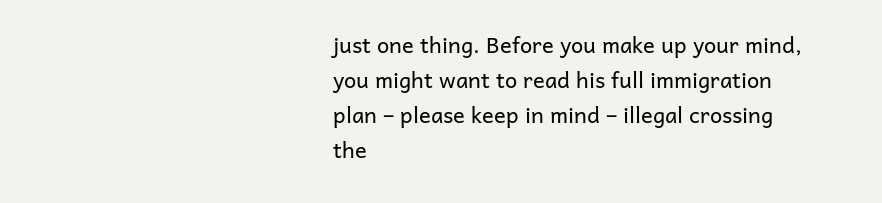just one thing. Before you make up your mind, you might want to read his full immigration plan – please keep in mind – illegal crossing the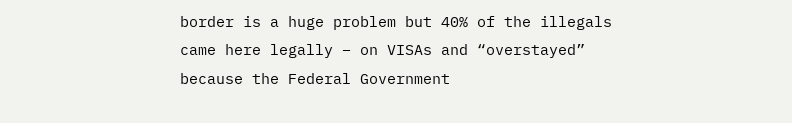border is a huge problem but 40% of the illegals came here legally – on VISAs and “overstayed” because the Federal Government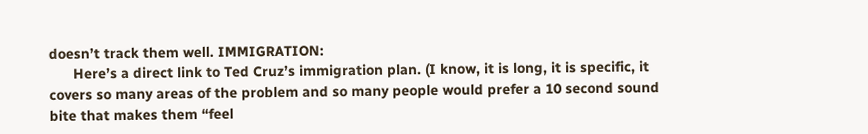doesn’t track them well. IMMIGRATION:
      Here’s a direct link to Ted Cruz’s immigration plan. (I know, it is long, it is specific, it covers so many areas of the problem and so many people would prefer a 10 second sound bite that makes them “feel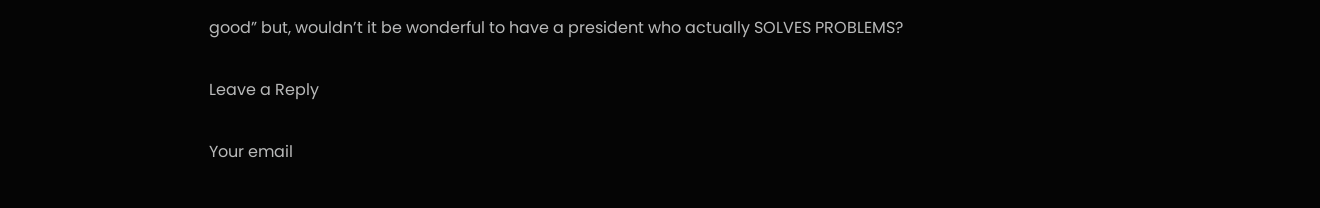good” but, wouldn’t it be wonderful to have a president who actually SOLVES PROBLEMS?

Leave a Reply

Your email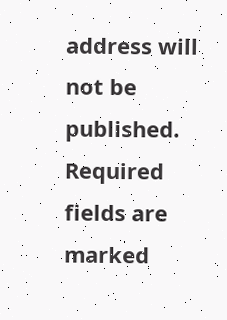address will not be published. Required fields are marked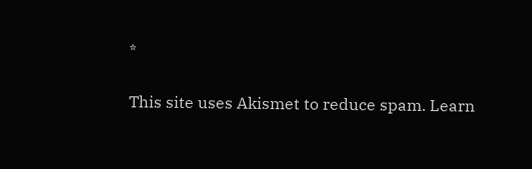*

This site uses Akismet to reduce spam. Learn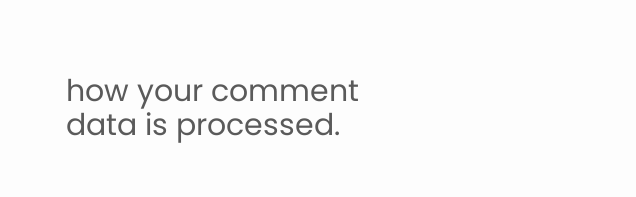how your comment data is processed.